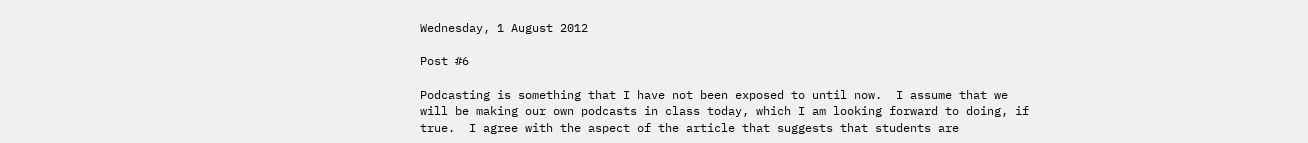Wednesday, 1 August 2012

Post #6

Podcasting is something that I have not been exposed to until now.  I assume that we will be making our own podcasts in class today, which I am looking forward to doing, if true.  I agree with the aspect of the article that suggests that students are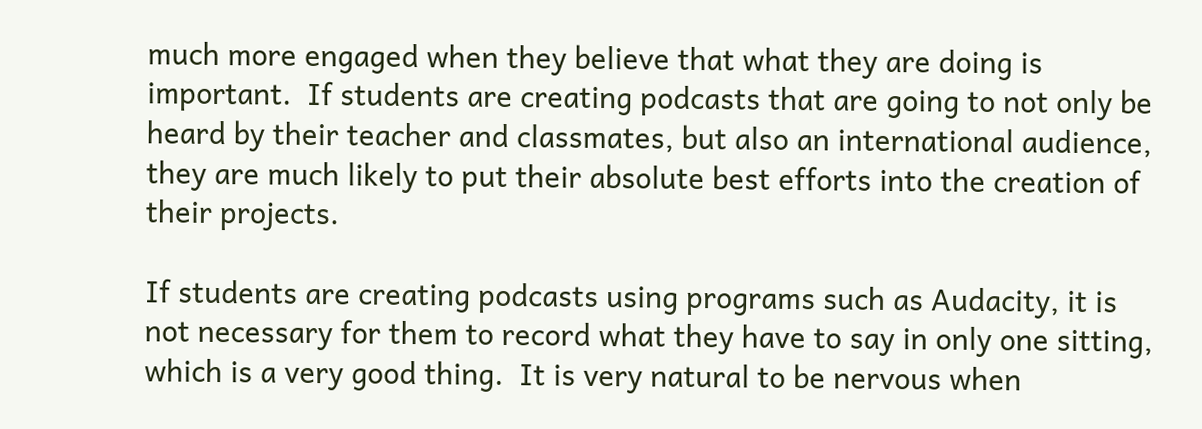much more engaged when they believe that what they are doing is important.  If students are creating podcasts that are going to not only be heard by their teacher and classmates, but also an international audience, they are much likely to put their absolute best efforts into the creation of their projects.

If students are creating podcasts using programs such as Audacity, it is not necessary for them to record what they have to say in only one sitting, which is a very good thing.  It is very natural to be nervous when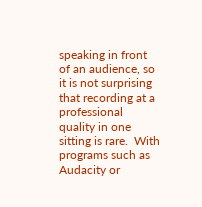speaking in front of an audience, so it is not surprising that recording at a professional quality in one sitting is rare.  With programs such as Audacity or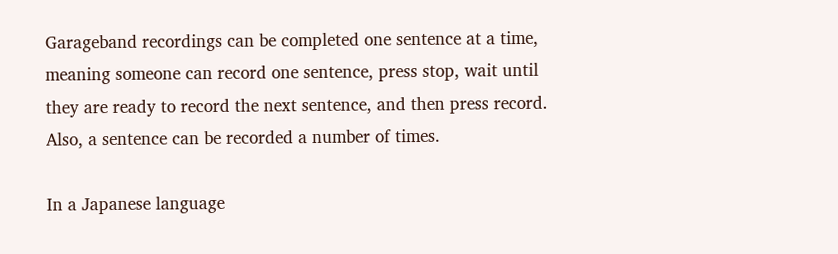Garageband recordings can be completed one sentence at a time, meaning someone can record one sentence, press stop, wait until they are ready to record the next sentence, and then press record.  Also, a sentence can be recorded a number of times.

In a Japanese language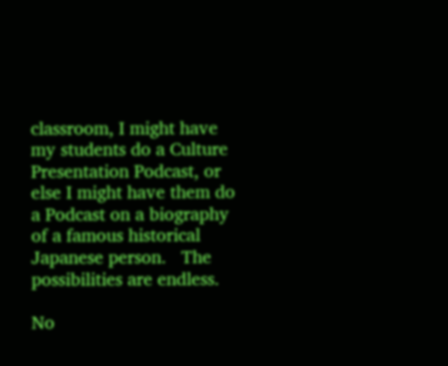classroom, I might have my students do a Culture Presentation Podcast, or else I might have them do a Podcast on a biography of a famous historical Japanese person.   The possibilities are endless.

No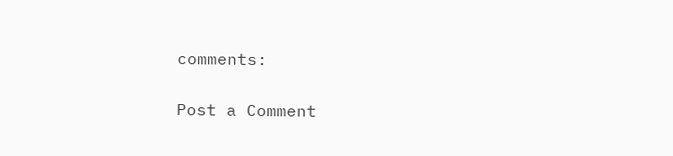comments:

Post a Comment